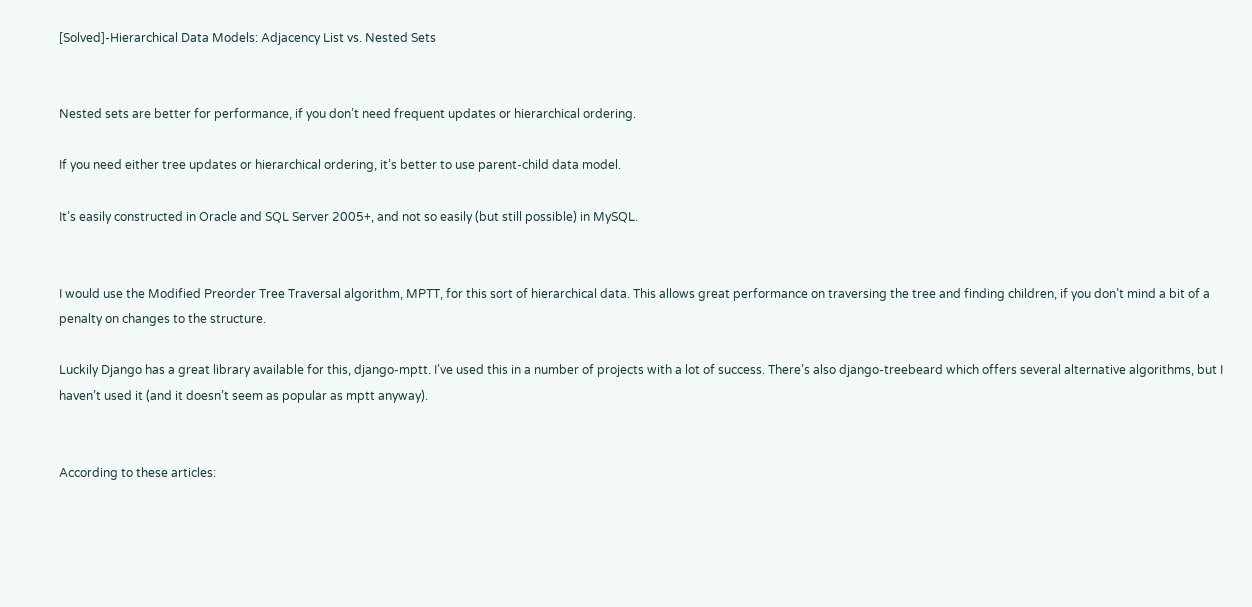[Solved]-Hierarchical Data Models: Adjacency List vs. Nested Sets


Nested sets are better for performance, if you don’t need frequent updates or hierarchical ordering.

If you need either tree updates or hierarchical ordering, it’s better to use parent-child data model.

It’s easily constructed in Oracle and SQL Server 2005+, and not so easily (but still possible) in MySQL.


I would use the Modified Preorder Tree Traversal algorithm, MPTT, for this sort of hierarchical data. This allows great performance on traversing the tree and finding children, if you don’t mind a bit of a penalty on changes to the structure.

Luckily Django has a great library available for this, django-mptt. I’ve used this in a number of projects with a lot of success. There’s also django-treebeard which offers several alternative algorithms, but I haven’t used it (and it doesn’t seem as popular as mptt anyway).


According to these articles: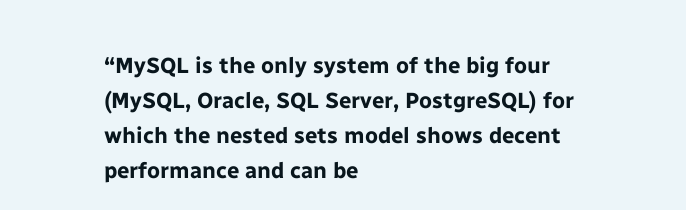“MySQL is the only system of the big four (MySQL, Oracle, SQL Server, PostgreSQL) for which the nested sets model shows decent performance and can be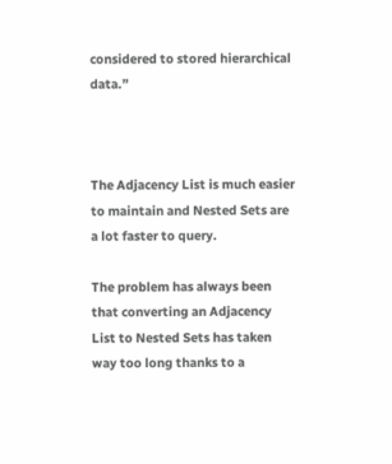considered to stored hierarchical data.”



The Adjacency List is much easier to maintain and Nested Sets are a lot faster to query.

The problem has always been that converting an Adjacency List to Nested Sets has taken way too long thanks to a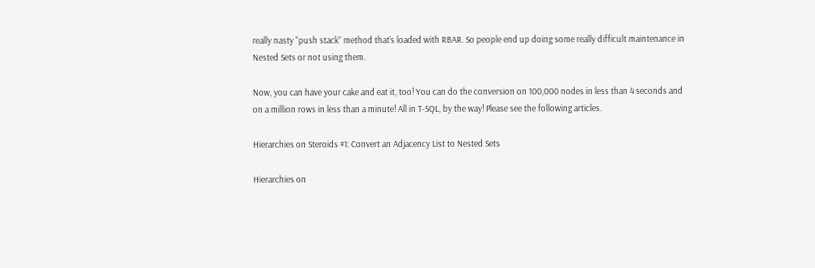really nasty “push stack” method that’s loaded with RBAR. So people end up doing some really difficult maintenance in Nested Sets or not using them.

Now, you can have your cake and eat it, too! You can do the conversion on 100,000 nodes in less than 4 seconds and on a million rows in less than a minute! All in T-SQL, by the way! Please see the following articles.

Hierarchies on Steroids #1: Convert an Adjacency List to Nested Sets

Hierarchies on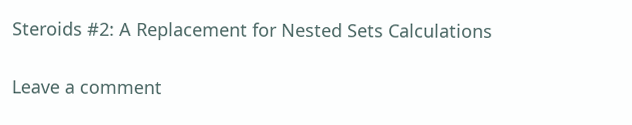Steroids #2: A Replacement for Nested Sets Calculations

Leave a comment